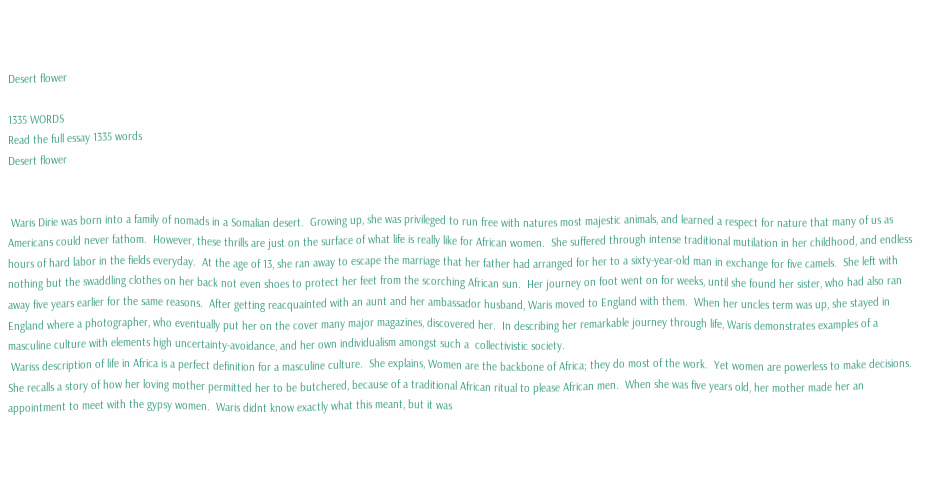Desert flower

1335 WORDS
Read the full essay 1335 words
Desert flower


 Waris Dirie was born into a family of nomads in a Somalian desert.  Growing up, she was privileged to run free with natures most majestic animals, and learned a respect for nature that many of us as Americans could never fathom.  However, these thrills are just on the surface of what life is really like for African women.  She suffered through intense traditional mutilation in her childhood, and endless hours of hard labor in the fields everyday.  At the age of 13, she ran away to escape the marriage that her father had arranged for her to a sixty-year-old man in exchange for five camels.  She left with nothing but the swaddling clothes on her back not even shoes to protect her feet from the scorching African sun.  Her journey on foot went on for weeks, until she found her sister, who had also ran away five years earlier for the same reasons.  After getting reacquainted with an aunt and her ambassador husband, Waris moved to England with them.  When her uncles term was up, she stayed in England where a photographer, who eventually put her on the cover many major magazines, discovered her.  In describing her remarkable journey through life, Waris demonstrates examples of a masculine culture with elements high uncertainty-avoidance, and her own individualism amongst such a  collectivistic society.
 Wariss description of life in Africa is a perfect definition for a masculine culture.  She explains, Women are the backbone of Africa; they do most of the work.  Yet women are powerless to make decisions. She recalls a story of how her loving mother permitted her to be butchered, because of a traditional African ritual to please African men.  When she was five years old, her mother made her an appointment to meet with the gypsy women.  Waris didnt know exactly what this meant, but it was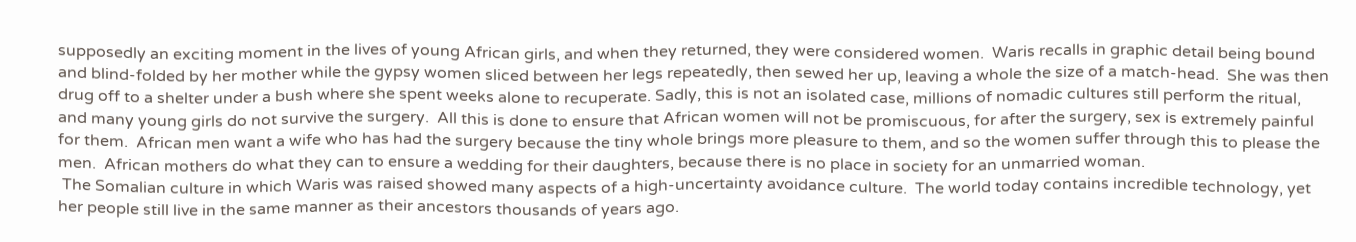supposedly an exciting moment in the lives of young African girls, and when they returned, they were considered women.  Waris recalls in graphic detail being bound and blind-folded by her mother while the gypsy women sliced between her legs repeatedly, then sewed her up, leaving a whole the size of a match-head.  She was then drug off to a shelter under a bush where she spent weeks alone to recuperate. Sadly, this is not an isolated case, millions of nomadic cultures still perform the ritual, and many young girls do not survive the surgery.  All this is done to ensure that African women will not be promiscuous, for after the surgery, sex is extremely painful for them.  African men want a wife who has had the surgery because the tiny whole brings more pleasure to them, and so the women suffer through this to please the men.  African mothers do what they can to ensure a wedding for their daughters, because there is no place in society for an unmarried woman.
 The Somalian culture in which Waris was raised showed many aspects of a high-uncertainty avoidance culture.  The world today contains incredible technology, yet her people still live in the same manner as their ancestors thousands of years ago.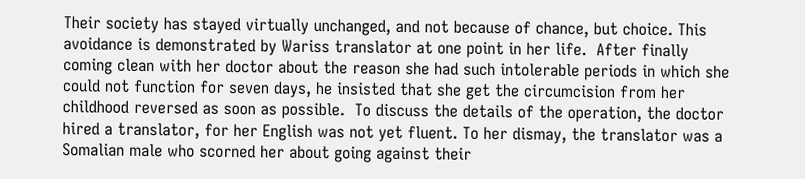Their society has stayed virtually unchanged, and not because of chance, but choice. This avoidance is demonstrated by Wariss translator at one point in her life.  After finally coming clean with her doctor about the reason she had such intolerable periods in which she could not function for seven days, he insisted that she get the circumcision from her childhood reversed as soon as possible.  To discuss the details of the operation, the doctor hired a translator, for her English was not yet fluent. To her dismay, the translator was a Somalian male who scorned her about going against their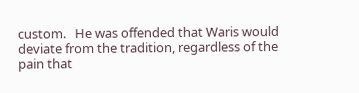custom.   He was offended that Waris would deviate from the tradition, regardless of the pain that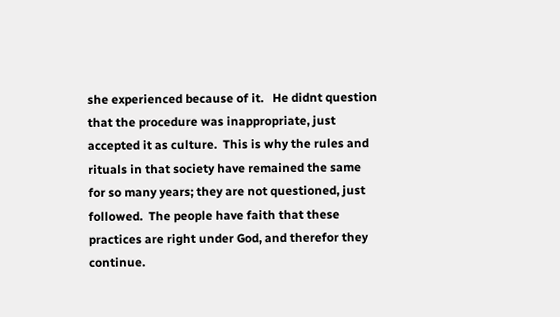she experienced because of it.   He didnt question that the procedure was inappropriate, just accepted it as culture.  This is why the rules and rituals in that society have remained the same for so many years; they are not questioned, just followed.  The people have faith that these practices are right under God, and therefor they continue.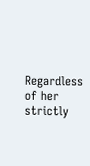Regardless of her strictly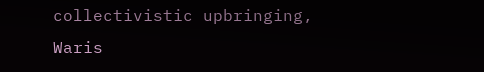collectivistic upbringing, Waris